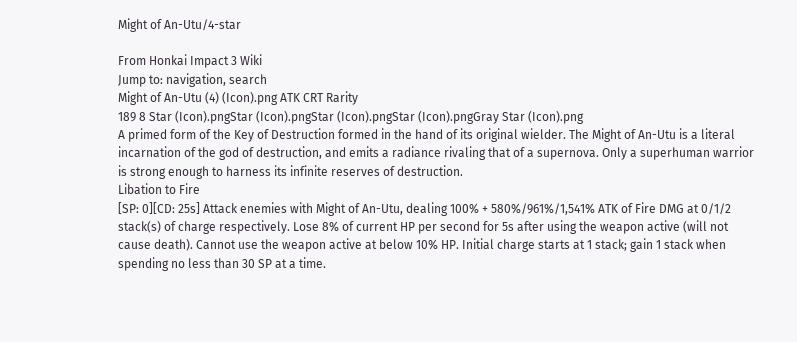Might of An-Utu/4-star

From Honkai Impact 3 Wiki
Jump to: navigation, search
Might of An-Utu (4) (Icon).png ATK CRT Rarity
189 8 Star (Icon).pngStar (Icon).pngStar (Icon).pngStar (Icon).pngGray Star (Icon).png
A primed form of the Key of Destruction formed in the hand of its original wielder. The Might of An-Utu is a literal incarnation of the god of destruction, and emits a radiance rivaling that of a supernova. Only a superhuman warrior is strong enough to harness its infinite reserves of destruction.
Libation to Fire
[SP: 0][CD: 25s] Attack enemies with Might of An-Utu, dealing 100% + 580%/961%/1,541% ATK of Fire DMG at 0/1/2 stack(s) of charge respectively. Lose 8% of current HP per second for 5s after using the weapon active (will not cause death). Cannot use the weapon active at below 10% HP. Initial charge starts at 1 stack; gain 1 stack when spending no less than 30 SP at a time.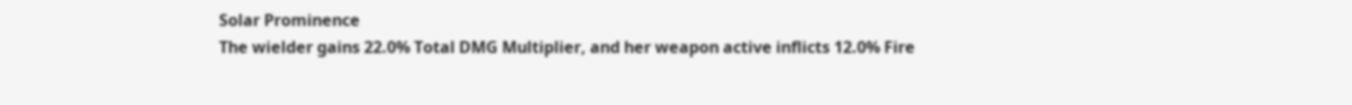Solar Prominence
The wielder gains 22.0% Total DMG Multiplier, and her weapon active inflicts 12.0% Fire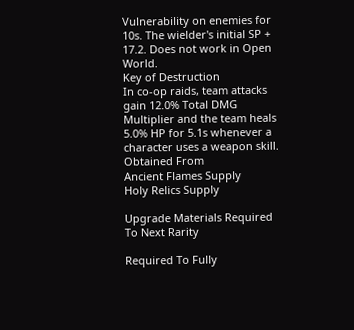Vulnerability on enemies for 10s. The wielder's initial SP + 17.2. Does not work in Open World.
Key of Destruction
In co-op raids, team attacks gain 12.0% Total DMG Multiplier and the team heals 5.0% HP for 5.1s whenever a character uses a weapon skill.
Obtained From
Ancient Flames Supply
Holy Relics Supply

Upgrade Materials Required To Next Rarity

Required To Fully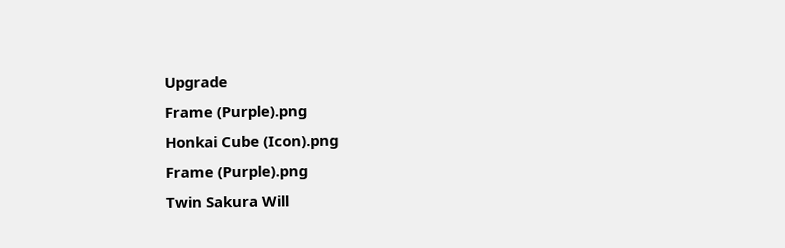Upgrade
Frame (Purple).png
Honkai Cube (Icon).png
Frame (Purple).png
Twin Sakura Will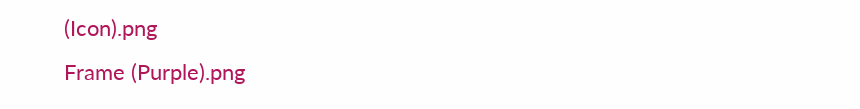(Icon).png
Frame (Purple).png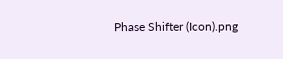Phase Shifter (Icon).png